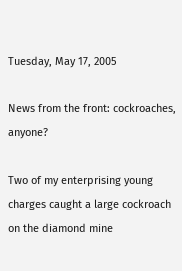Tuesday, May 17, 2005

News from the front: cockroaches, anyone?

Two of my enterprising young charges caught a large cockroach on the diamond mine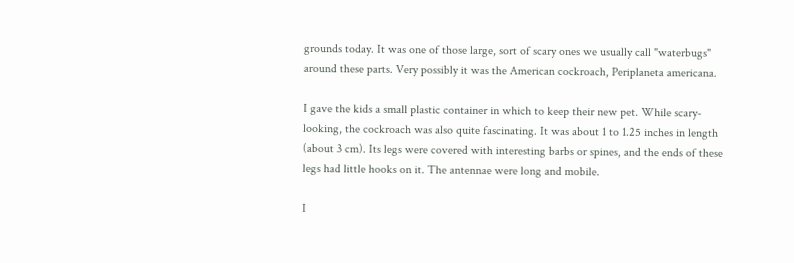grounds today. It was one of those large, sort of scary ones we usually call "waterbugs" around these parts. Very possibly it was the American cockroach, Periplaneta americana.

I gave the kids a small plastic container in which to keep their new pet. While scary-looking, the cockroach was also quite fascinating. It was about 1 to 1.25 inches in length (about 3 cm). Its legs were covered with interesting barbs or spines, and the ends of these legs had little hooks on it. The antennae were long and mobile.

I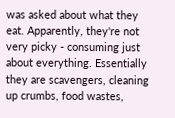was asked about what they eat. Apparently, they're not very picky - consuming just about everything. Essentially they are scavengers, cleaning up crumbs, food wastes,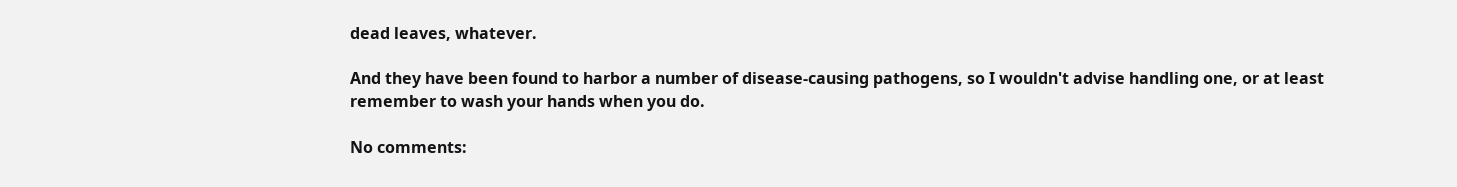dead leaves, whatever.

And they have been found to harbor a number of disease-causing pathogens, so I wouldn't advise handling one, or at least remember to wash your hands when you do.

No comments: